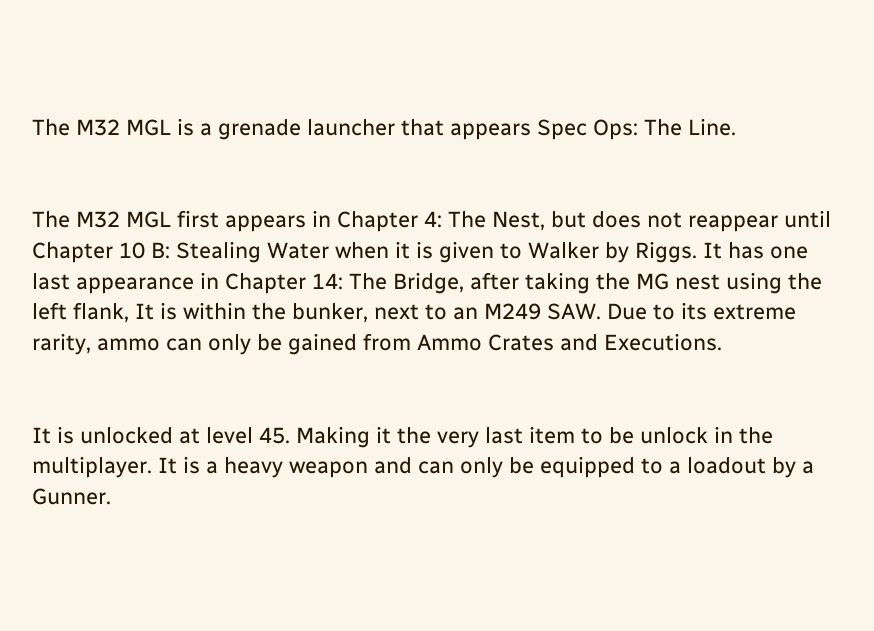The M32 MGL is a grenade launcher that appears Spec Ops: The Line.


The M32 MGL first appears in Chapter 4: The Nest, but does not reappear until Chapter 10 B: Stealing Water when it is given to Walker by Riggs. It has one last appearance in Chapter 14: The Bridge, after taking the MG nest using the left flank, It is within the bunker, next to an M249 SAW. Due to its extreme rarity, ammo can only be gained from Ammo Crates and Executions.


It is unlocked at level 45. Making it the very last item to be unlock in the multiplayer. It is a heavy weapon and can only be equipped to a loadout by a Gunner.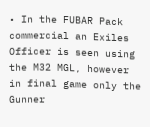• In the FUBAR Pack commercial an Exiles Officer is seen using the M32 MGL, however in final game only the Gunner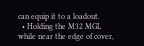can equip it to a loadout.
  • Holding the M32 MGL while near the edge of cover,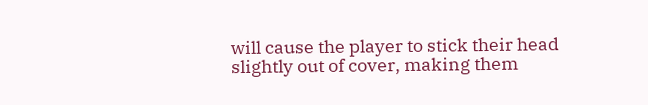will cause the player to stick their head slightly out of cover, making them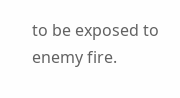to be exposed to enemy fire.